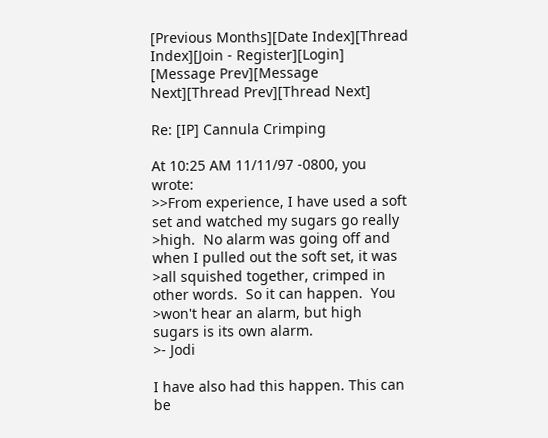[Previous Months][Date Index][Thread Index][Join - Register][Login]
[Message Prev][Message Next][Thread Prev][Thread Next]

Re: [IP] Cannula Crimping

At 10:25 AM 11/11/97 -0800, you wrote:
>>From experience, I have used a soft set and watched my sugars go really
>high.  No alarm was going off and when I pulled out the soft set, it was
>all squished together, crimped in other words.  So it can happen.  You
>won't hear an alarm, but high sugars is its own alarm.
>- Jodi

I have also had this happen. This can be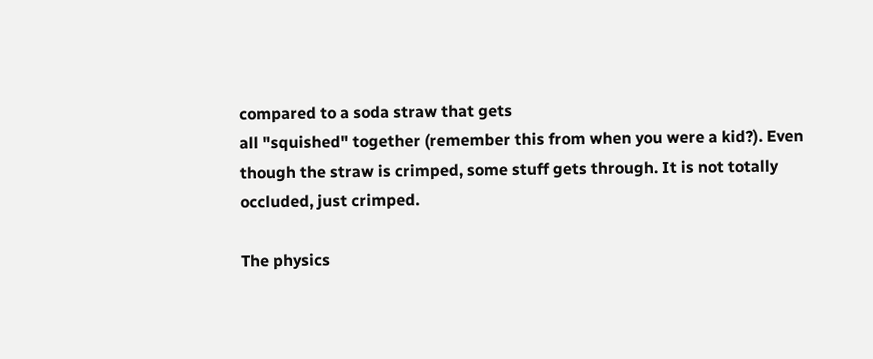compared to a soda straw that gets
all "squished" together (remember this from when you were a kid?). Even
though the straw is crimped, some stuff gets through. It is not totally
occluded, just crimped.

The physics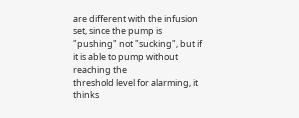are different with the infusion set, since the pump is
"pushing" not "sucking", but if it is able to pump without reaching the
threshold level for alarming, it thinks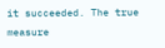it succeeded. The true measure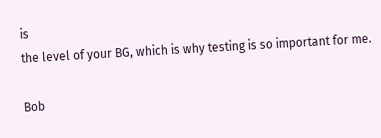is
the level of your BG, which is why testing is so important for me.

Bob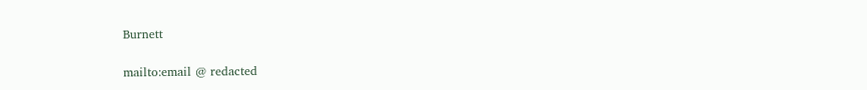Burnett

mailto:email @ redacted